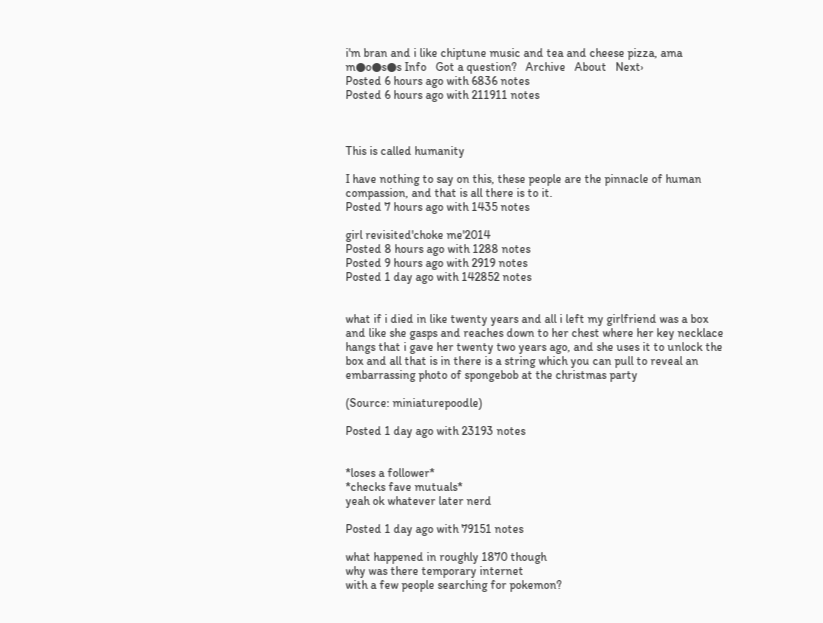i'm bran and i like chiptune music and tea and cheese pizza, ama
m●o●s●s Info   Got a question?   Archive   About   Next›
Posted 6 hours ago with 6836 notes
Posted 6 hours ago with 211911 notes



This is called humanity

I have nothing to say on this, these people are the pinnacle of human compassion, and that is all there is to it.
Posted 7 hours ago with 1435 notes

girl revisited'choke me'2014
Posted 8 hours ago with 1288 notes
Posted 9 hours ago with 2919 notes
Posted 1 day ago with 142852 notes


what if i died in like twenty years and all i left my girlfriend was a box and like she gasps and reaches down to her chest where her key necklace hangs that i gave her twenty two years ago, and she uses it to unlock the box and all that is in there is a string which you can pull to reveal an embarrassing photo of spongebob at the christmas party

(Source: miniaturepoodle)

Posted 1 day ago with 23193 notes


*loses a follower*
*checks fave mutuals*
yeah ok whatever later nerd

Posted 1 day ago with 79151 notes

what happened in roughly 1870 though
why was there temporary internet
with a few people searching for pokemon?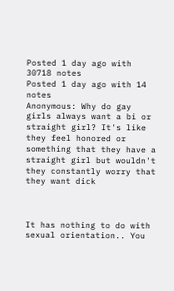Posted 1 day ago with 30718 notes
Posted 1 day ago with 14 notes
Anonymous: Why do gay girls always want a bi or straight girl? It's like they feel honored or something that they have a straight girl but wouldn't they constantly worry that they want dick



It has nothing to do with sexual orientation.. You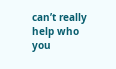can’t really help who you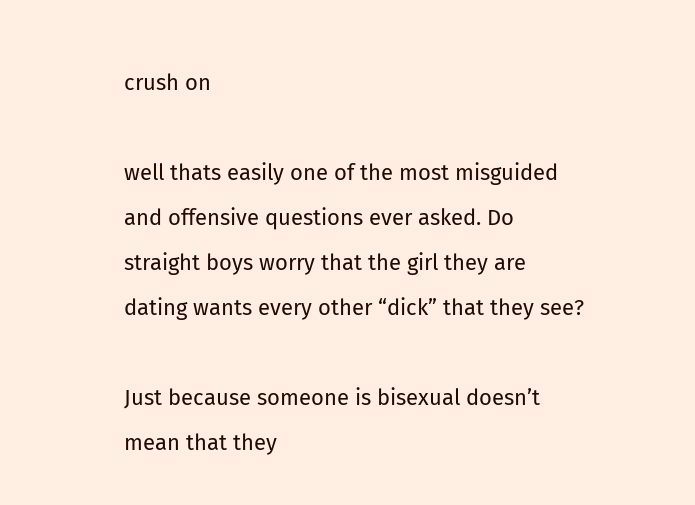crush on

well thats easily one of the most misguided and offensive questions ever asked. Do straight boys worry that the girl they are dating wants every other “dick” that they see?

Just because someone is bisexual doesn’t mean that they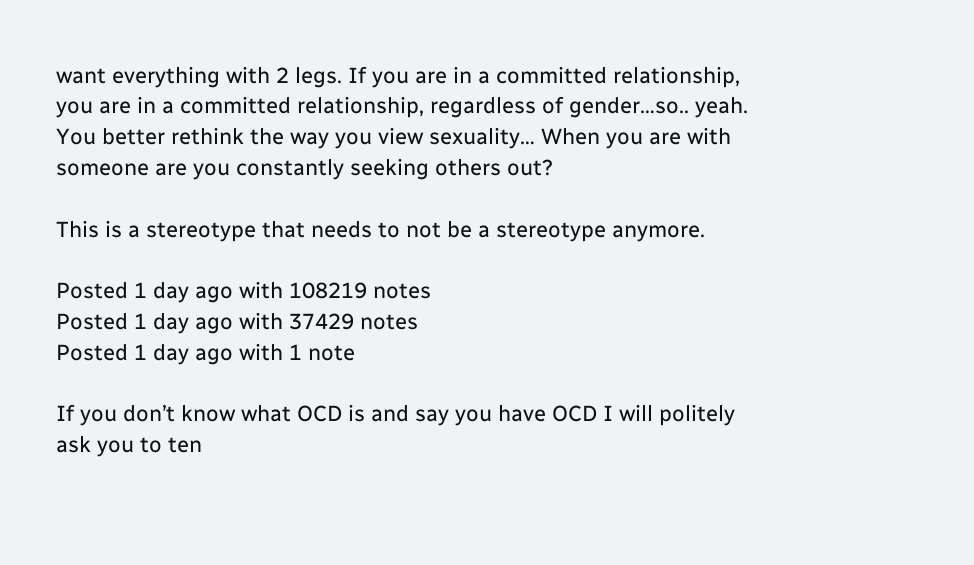want everything with 2 legs. If you are in a committed relationship, you are in a committed relationship, regardless of gender…so.. yeah. You better rethink the way you view sexuality… When you are with someone are you constantly seeking others out?

This is a stereotype that needs to not be a stereotype anymore.

Posted 1 day ago with 108219 notes
Posted 1 day ago with 37429 notes
Posted 1 day ago with 1 note

If you don’t know what OCD is and say you have OCD I will politely ask you to ten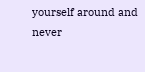yourself around and never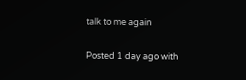talk to me again

Posted 1 day ago with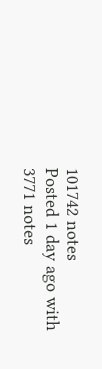101742 notes
Posted 1 day ago with 3771 notes